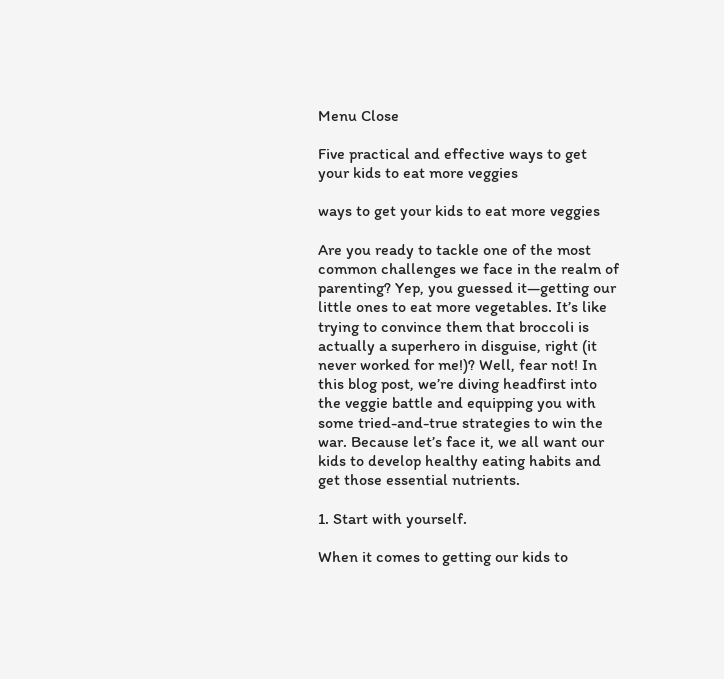Menu Close

Five practical and effective ways to get your kids to eat more veggies

ways to get your kids to eat more veggies

Are you ready to tackle one of the most common challenges we face in the realm of parenting? Yep, you guessed it—getting our little ones to eat more vegetables. It’s like trying to convince them that broccoli is actually a superhero in disguise, right (it never worked for me!)? Well, fear not! In this blog post, we’re diving headfirst into the veggie battle and equipping you with some tried-and-true strategies to win the war. Because let’s face it, we all want our kids to develop healthy eating habits and get those essential nutrients.

1. Start with yourself.

When it comes to getting our kids to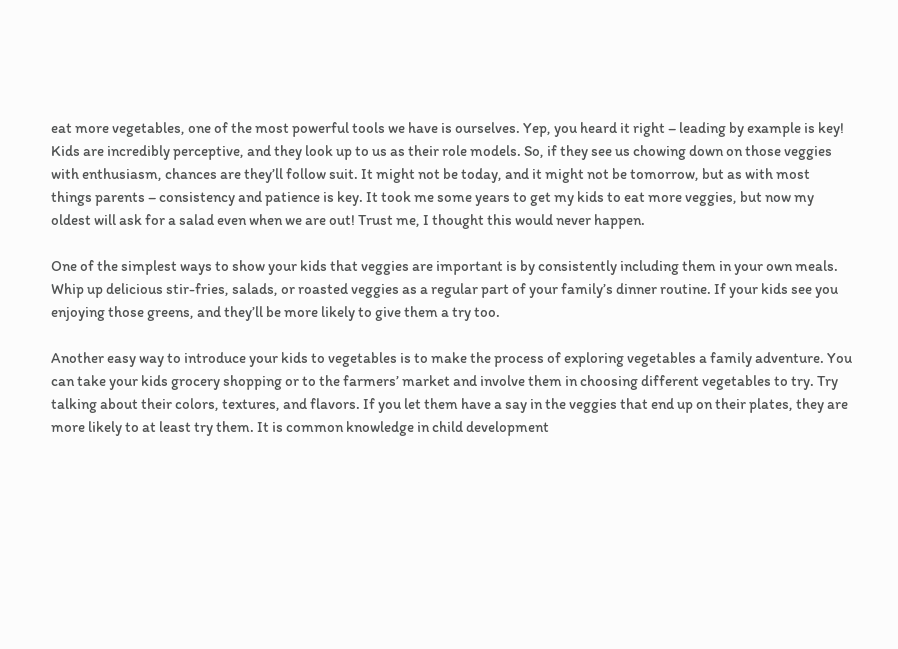eat more vegetables, one of the most powerful tools we have is ourselves. Yep, you heard it right – leading by example is key! Kids are incredibly perceptive, and they look up to us as their role models. So, if they see us chowing down on those veggies with enthusiasm, chances are they’ll follow suit. It might not be today, and it might not be tomorrow, but as with most things parents – consistency and patience is key. It took me some years to get my kids to eat more veggies, but now my oldest will ask for a salad even when we are out! Trust me, I thought this would never happen.

One of the simplest ways to show your kids that veggies are important is by consistently including them in your own meals. Whip up delicious stir-fries, salads, or roasted veggies as a regular part of your family’s dinner routine. If your kids see you enjoying those greens, and they’ll be more likely to give them a try too.

Another easy way to introduce your kids to vegetables is to make the process of exploring vegetables a family adventure. You can take your kids grocery shopping or to the farmers’ market and involve them in choosing different vegetables to try. Try talking about their colors, textures, and flavors. If you let them have a say in the veggies that end up on their plates, they are more likely to at least try them. It is common knowledge in child development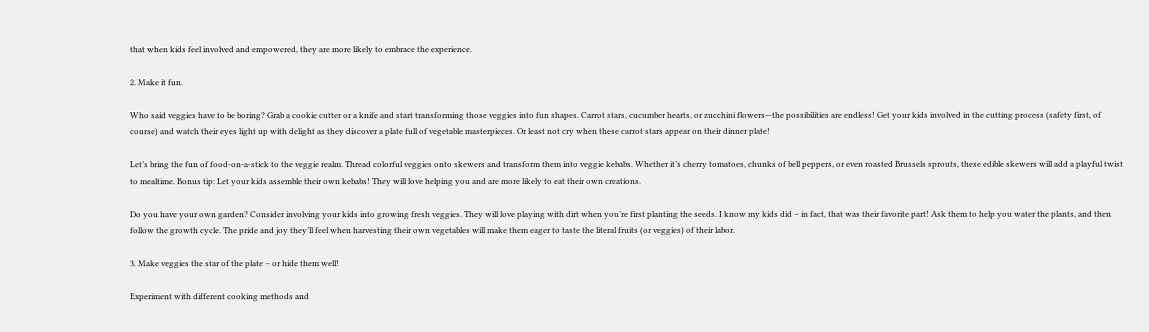that when kids feel involved and empowered, they are more likely to embrace the experience.

2. Make it fun.

Who said veggies have to be boring? Grab a cookie cutter or a knife and start transforming those veggies into fun shapes. Carrot stars, cucumber hearts, or zucchini flowers—the possibilities are endless! Get your kids involved in the cutting process (safety first, of course) and watch their eyes light up with delight as they discover a plate full of vegetable masterpieces. Or least not cry when these carrot stars appear on their dinner plate!

Let’s bring the fun of food-on-a-stick to the veggie realm. Thread colorful veggies onto skewers and transform them into veggie kebabs. Whether it’s cherry tomatoes, chunks of bell peppers, or even roasted Brussels sprouts, these edible skewers will add a playful twist to mealtime. Bonus tip: Let your kids assemble their own kebabs! They will love helping you and are more likely to eat their own creations.

Do you have your own garden? Consider involving your kids into growing fresh veggies. They will love playing with dirt when you’re first planting the seeds. I know my kids did – in fact, that was their favorite part! Ask them to help you water the plants, and then follow the growth cycle. The pride and joy they’ll feel when harvesting their own vegetables will make them eager to taste the literal fruits (or veggies) of their labor.

3. Make veggies the star of the plate – or hide them well!

Experiment with different cooking methods and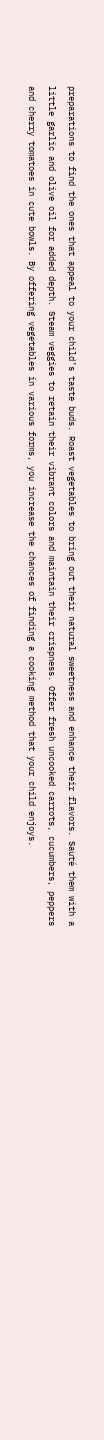preparations to find the ones that appeal to your child’s taste buds. Roast vegetables to bring out their natural sweetness and enhance their flavors. Sauté them with a little garlic and olive oil for added depth. Steam veggies to retain their vibrant colors and maintain their crispness. Offer fresh uncooked carrots, cucumbers, peppers and cherry tomatoes in cute bowls. By offering vegetables in various forms, you increase the chances of finding a cooking method that your child enjoys.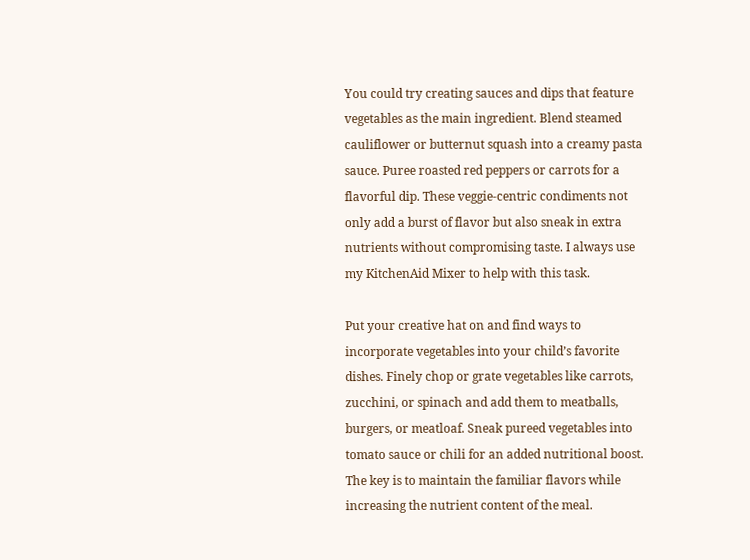You could try creating sauces and dips that feature vegetables as the main ingredient. Blend steamed cauliflower or butternut squash into a creamy pasta sauce. Puree roasted red peppers or carrots for a flavorful dip. These veggie-centric condiments not only add a burst of flavor but also sneak in extra nutrients without compromising taste. I always use my KitchenAid Mixer to help with this task.

Put your creative hat on and find ways to incorporate vegetables into your child’s favorite dishes. Finely chop or grate vegetables like carrots, zucchini, or spinach and add them to meatballs, burgers, or meatloaf. Sneak pureed vegetables into tomato sauce or chili for an added nutritional boost. The key is to maintain the familiar flavors while increasing the nutrient content of the meal.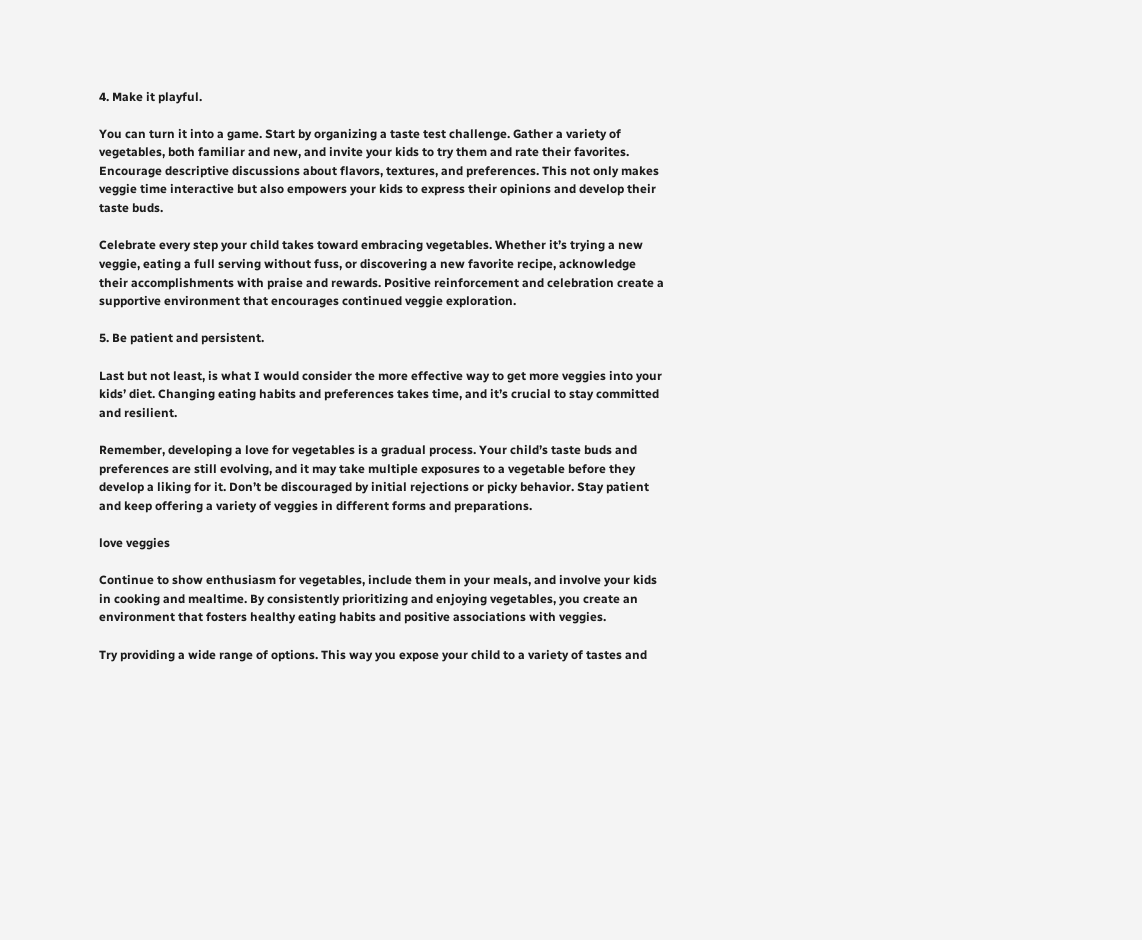4. Make it playful.

You can turn it into a game. Start by organizing a taste test challenge. Gather a variety of vegetables, both familiar and new, and invite your kids to try them and rate their favorites. Encourage descriptive discussions about flavors, textures, and preferences. This not only makes veggie time interactive but also empowers your kids to express their opinions and develop their taste buds.

Celebrate every step your child takes toward embracing vegetables. Whether it’s trying a new veggie, eating a full serving without fuss, or discovering a new favorite recipe, acknowledge their accomplishments with praise and rewards. Positive reinforcement and celebration create a supportive environment that encourages continued veggie exploration.

5. Be patient and persistent.

Last but not least, is what I would consider the more effective way to get more veggies into your kids’ diet. Changing eating habits and preferences takes time, and it’s crucial to stay committed and resilient.

Remember, developing a love for vegetables is a gradual process. Your child’s taste buds and preferences are still evolving, and it may take multiple exposures to a vegetable before they develop a liking for it. Don’t be discouraged by initial rejections or picky behavior. Stay patient and keep offering a variety of veggies in different forms and preparations.

love veggies

Continue to show enthusiasm for vegetables, include them in your meals, and involve your kids in cooking and mealtime. By consistently prioritizing and enjoying vegetables, you create an environment that fosters healthy eating habits and positive associations with veggies.

Try providing a wide range of options. This way you expose your child to a variety of tastes and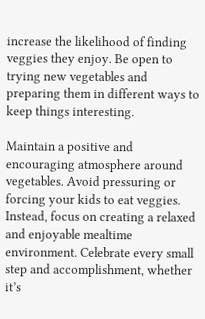increase the likelihood of finding veggies they enjoy. Be open to trying new vegetables and preparing them in different ways to keep things interesting.

Maintain a positive and encouraging atmosphere around vegetables. Avoid pressuring or forcing your kids to eat veggies. Instead, focus on creating a relaxed and enjoyable mealtime environment. Celebrate every small step and accomplishment, whether it’s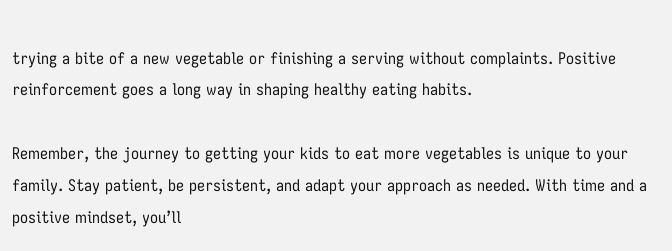trying a bite of a new vegetable or finishing a serving without complaints. Positive reinforcement goes a long way in shaping healthy eating habits.

Remember, the journey to getting your kids to eat more vegetables is unique to your family. Stay patient, be persistent, and adapt your approach as needed. With time and a positive mindset, you’ll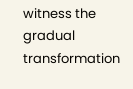witness the gradual transformation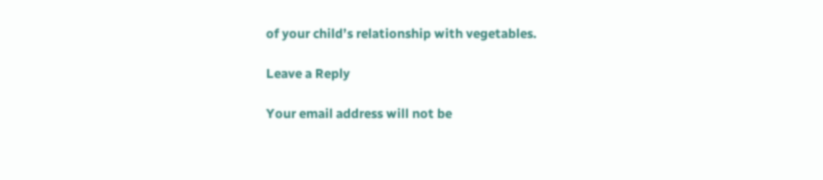of your child’s relationship with vegetables.

Leave a Reply

Your email address will not be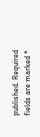published. Required fields are marked *